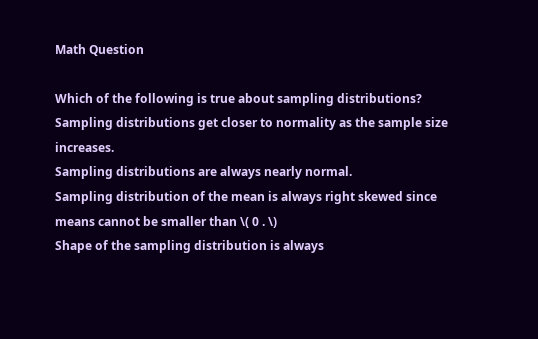Math Question

Which of the following is true about sampling distributions?
Sampling distributions get closer to normality as the sample size increases.
Sampling distributions are always nearly normal.
Sampling distribution of the mean is always right skewed since means cannot be smaller than \( 0 . \)
Shape of the sampling distribution is always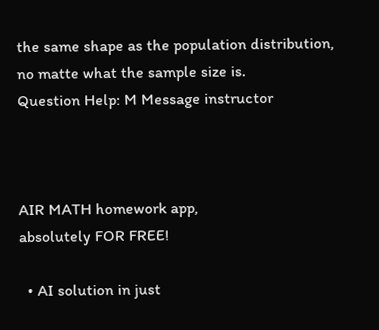the same shape as the population distribution, no matte what the sample size is.
Question Help: M Message instructor



AIR MATH homework app,
absolutely FOR FREE!

  • AI solution in just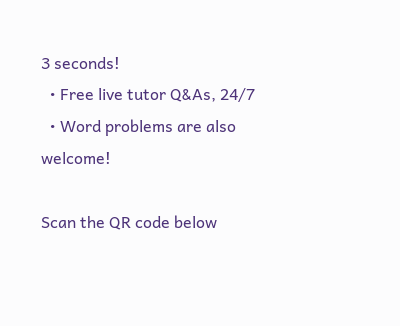3 seconds!
  • Free live tutor Q&As, 24/7
  • Word problems are also welcome!

Scan the QR code below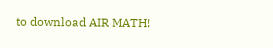to download AIR MATH!